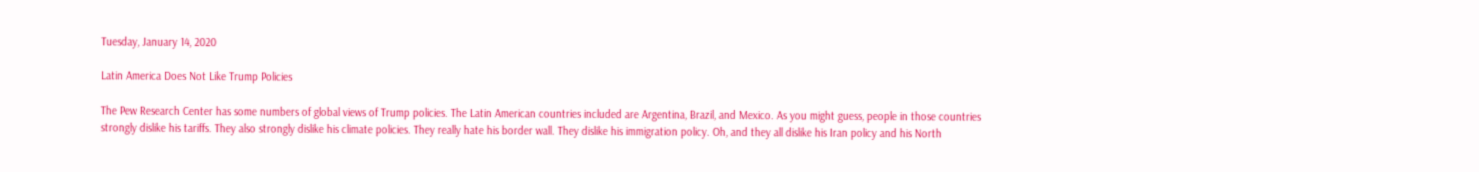Tuesday, January 14, 2020

Latin America Does Not Like Trump Policies

The Pew Research Center has some numbers of global views of Trump policies. The Latin American countries included are Argentina, Brazil, and Mexico. As you might guess, people in those countries strongly dislike his tariffs. They also strongly dislike his climate policies. They really hate his border wall. They dislike his immigration policy. Oh, and they all dislike his Iran policy and his North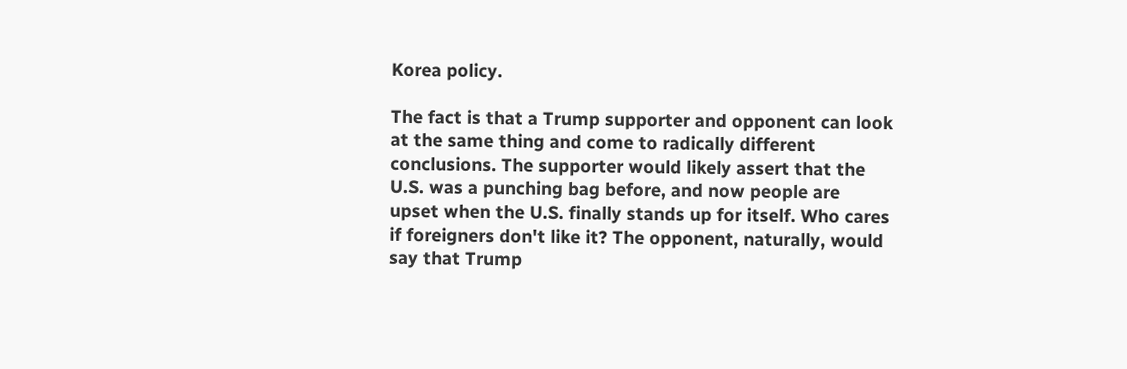Korea policy.

The fact is that a Trump supporter and opponent can look at the same thing and come to radically different conclusions. The supporter would likely assert that the U.S. was a punching bag before, and now people are upset when the U.S. finally stands up for itself. Who cares if foreigners don't like it? The opponent, naturally, would say that Trump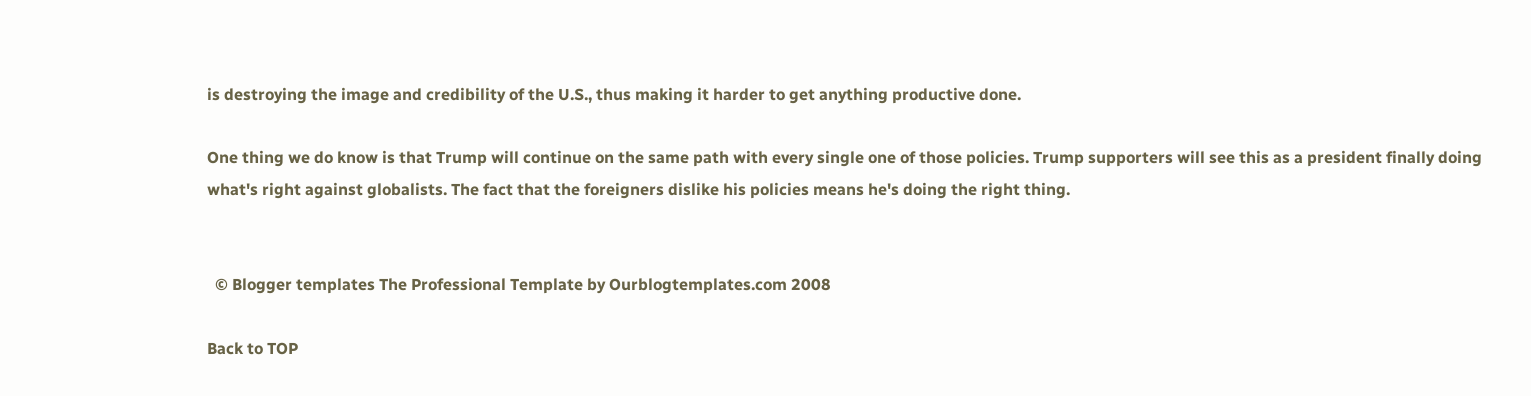is destroying the image and credibility of the U.S., thus making it harder to get anything productive done.

One thing we do know is that Trump will continue on the same path with every single one of those policies. Trump supporters will see this as a president finally doing what's right against globalists. The fact that the foreigners dislike his policies means he's doing the right thing.


  © Blogger templates The Professional Template by Ourblogtemplates.com 2008

Back to TOP